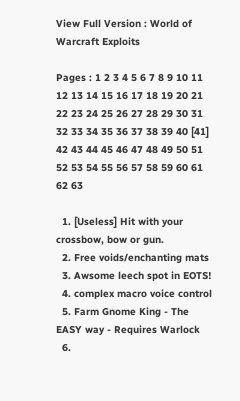View Full Version : World of Warcraft Exploits

Pages : 1 2 3 4 5 6 7 8 9 10 11 12 13 14 15 16 17 18 19 20 21 22 23 24 25 26 27 28 29 30 31 32 33 34 35 36 37 38 39 40 [41] 42 43 44 45 46 47 48 49 50 51 52 53 54 55 56 57 58 59 60 61 62 63

  1. [Useless] Hit with your crossbow, bow or gun.
  2. Free voids/enchanting mats
  3. Awsome leech spot in EOTS!
  4. complex macro voice control
  5. Farm Gnome King - The EASY way - Requires Warlock
  6.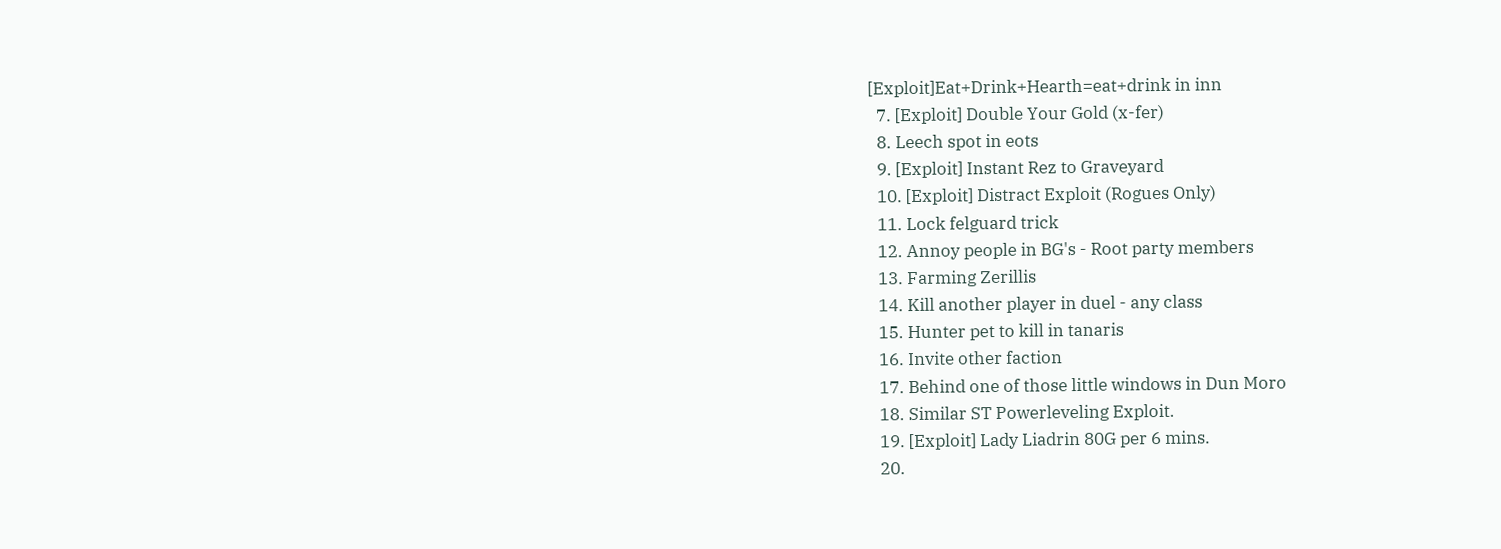[Exploit]Eat+Drink+Hearth=eat+drink in inn
  7. [Exploit] Double Your Gold (x-fer)
  8. Leech spot in eots
  9. [Exploit] Instant Rez to Graveyard
  10. [Exploit] Distract Exploit (Rogues Only)
  11. Lock felguard trick
  12. Annoy people in BG's - Root party members
  13. Farming Zerillis
  14. Kill another player in duel - any class
  15. Hunter pet to kill in tanaris
  16. Invite other faction
  17. Behind one of those little windows in Dun Moro
  18. Similar ST Powerleveling Exploit.
  19. [Exploit] Lady Liadrin 80G per 6 mins.
  20.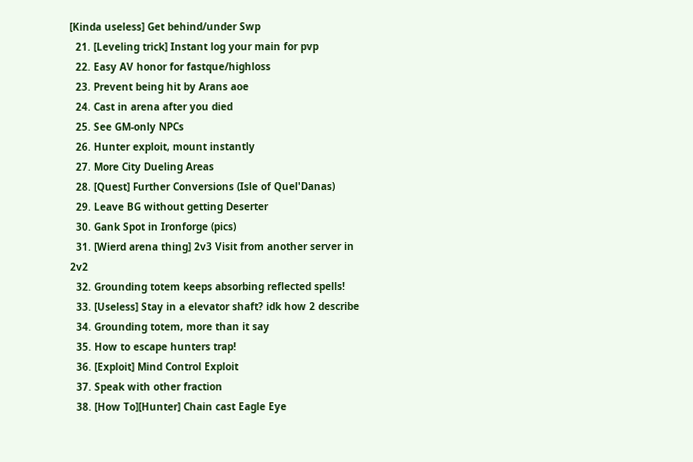[Kinda useless] Get behind/under Swp
  21. [Leveling trick] Instant log your main for pvp
  22. Easy AV honor for fastque/highloss
  23. Prevent being hit by Arans aoe
  24. Cast in arena after you died
  25. See GM-only NPCs
  26. Hunter exploit, mount instantly
  27. More City Dueling Areas
  28. [Quest] Further Conversions (Isle of Quel'Danas)
  29. Leave BG without getting Deserter
  30. Gank Spot in Ironforge (pics)
  31. [Wierd arena thing] 2v3 Visit from another server in 2v2
  32. Grounding totem keeps absorbing reflected spells!
  33. [Useless] Stay in a elevator shaft? idk how 2 describe
  34. Grounding totem, more than it say
  35. How to escape hunters trap!
  36. [Exploit] Mind Control Exploit
  37. Speak with other fraction
  38. [How To][Hunter] Chain cast Eagle Eye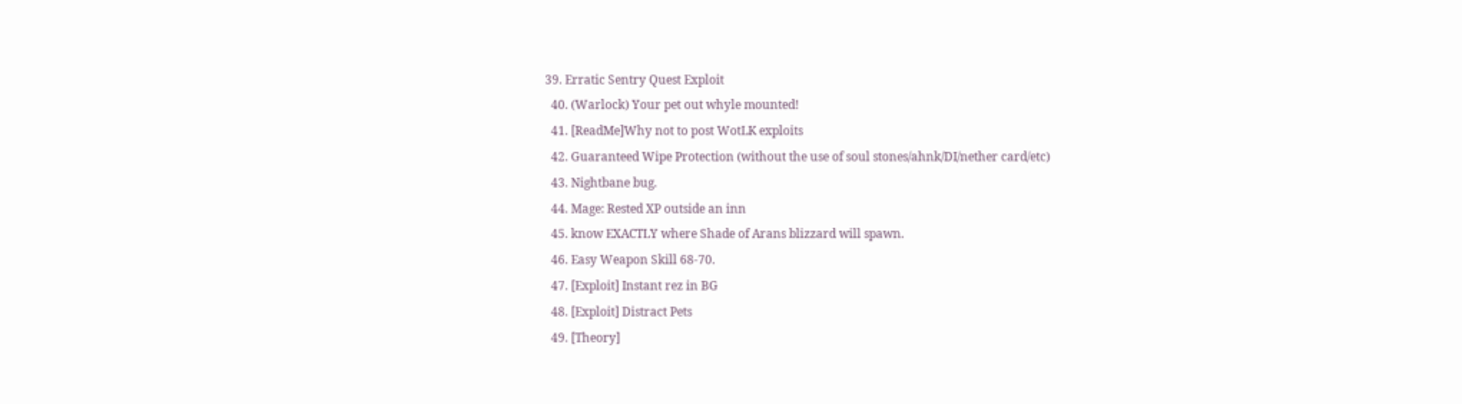39. Erratic Sentry Quest Exploit
  40. (Warlock) Your pet out whyle mounted!
  41. [ReadMe]Why not to post WotLK exploits
  42. Guaranteed Wipe Protection (without the use of soul stones/ahnk/DI/nether card/etc)
  43. Nightbane bug.
  44. Mage: Rested XP outside an inn
  45. know EXACTLY where Shade of Arans blizzard will spawn.
  46. Easy Weapon Skill 68-70.
  47. [Exploit] Instant rez in BG
  48. [Exploit] Distract Pets
  49. [Theory]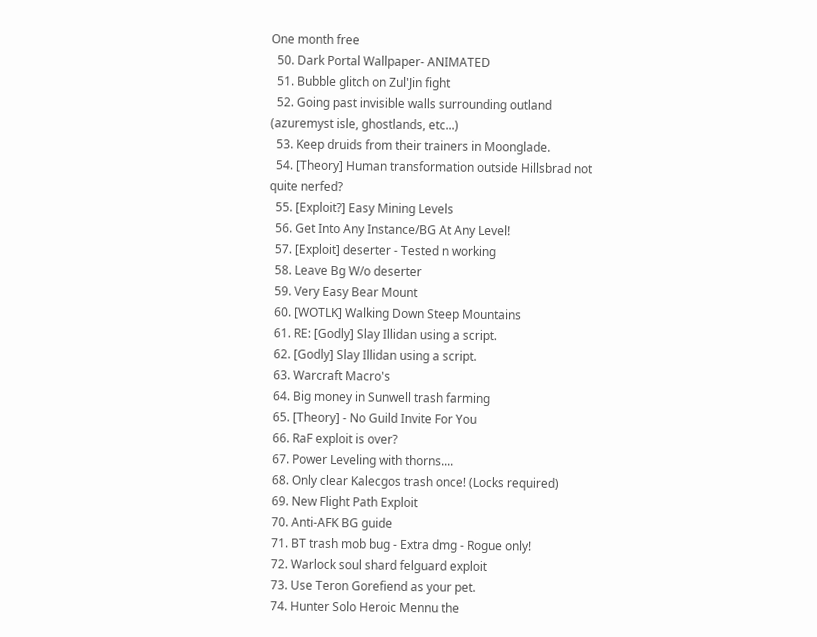One month free
  50. Dark Portal Wallpaper- ANIMATED
  51. Bubble glitch on Zul'Jin fight
  52. Going past invisible walls surrounding outland (azuremyst isle, ghostlands, etc...)
  53. Keep druids from their trainers in Moonglade.
  54. [Theory] Human transformation outside Hillsbrad not quite nerfed?
  55. [Exploit?] Easy Mining Levels
  56. Get Into Any Instance/BG At Any Level!
  57. [Exploit] deserter - Tested n working
  58. Leave Bg W/o deserter
  59. Very Easy Bear Mount
  60. [WOTLK] Walking Down Steep Mountains
  61. RE: [Godly] Slay Illidan using a script.
  62. [Godly] Slay Illidan using a script.
  63. Warcraft Macro's
  64. Big money in Sunwell trash farming
  65. [Theory] - No Guild Invite For You
  66. RaF exploit is over?
  67. Power Leveling with thorns....
  68. Only clear Kalecgos trash once! (Locks required)
  69. New Flight Path Exploit
  70. Anti-AFK BG guide
  71. BT trash mob bug - Extra dmg - Rogue only!
  72. Warlock soul shard felguard exploit
  73. Use Teron Gorefiend as your pet.
  74. Hunter Solo Heroic Mennu the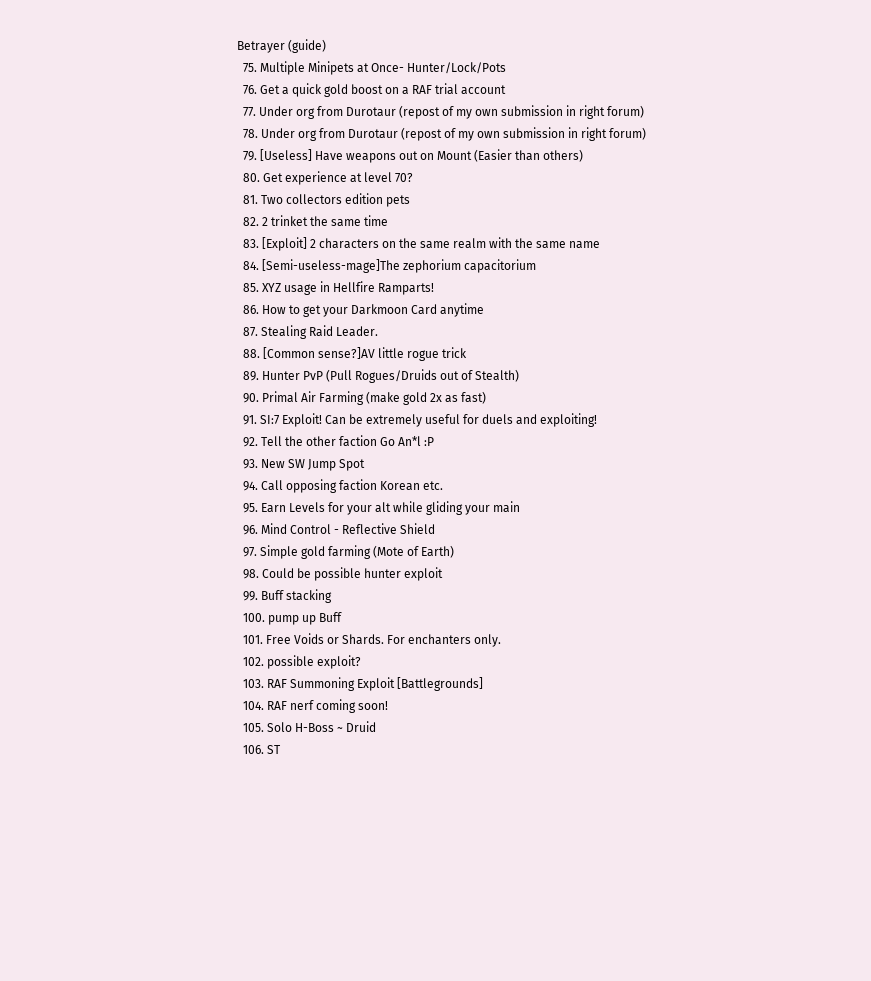Betrayer (guide)
  75. Multiple Minipets at Once- Hunter/Lock/Pots
  76. Get a quick gold boost on a RAF trial account
  77. Under org from Durotaur (repost of my own submission in right forum)
  78. Under org from Durotaur (repost of my own submission in right forum)
  79. [Useless] Have weapons out on Mount (Easier than others)
  80. Get experience at level 70?
  81. Two collectors edition pets
  82. 2 trinket the same time
  83. [Exploit] 2 characters on the same realm with the same name
  84. [Semi-useless-mage]The zephorium capacitorium
  85. XYZ usage in Hellfire Ramparts!
  86. How to get your Darkmoon Card anytime
  87. Stealing Raid Leader.
  88. [Common sense?]AV little rogue trick
  89. Hunter PvP (Pull Rogues/Druids out of Stealth)
  90. Primal Air Farming (make gold 2x as fast)
  91. SI:7 Exploit! Can be extremely useful for duels and exploiting!
  92. Tell the other faction Go An*l :P
  93. New SW Jump Spot
  94. Call opposing faction Korean etc.
  95. Earn Levels for your alt while gliding your main
  96. Mind Control - Reflective Shield
  97. Simple gold farming (Mote of Earth)
  98. Could be possible hunter exploit
  99. Buff stacking
  100. pump up Buff
  101. Free Voids or Shards. For enchanters only.
  102. possible exploit?
  103. RAF Summoning Exploit [Battlegrounds]
  104. RAF nerf coming soon!
  105. Solo H-Boss ~ Druid
  106. ST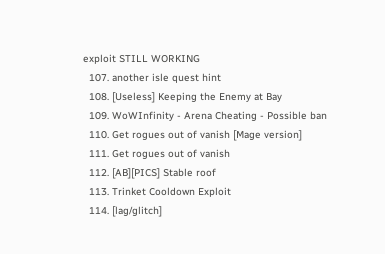exploit STILL WORKING
  107. another isle quest hint
  108. [Useless] Keeping the Enemy at Bay
  109. WoWInfinity - Arena Cheating - Possible ban
  110. Get rogues out of vanish [Mage version]
  111. Get rogues out of vanish
  112. [AB][PICS] Stable roof
  113. Trinket Cooldown Exploit
  114. [lag/glitch]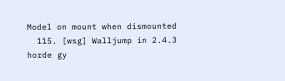Model on mount when dismounted
  115. [wsg] Walljump in 2.4.3 horde gy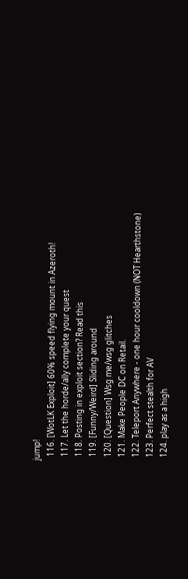jump!
  116. [WotLK Exploit] 60% speed flying mount in Azeroth!
  117. Let the horde/ally complete your quest
  118. Posting in exploit section? Read this
  119. [Funny/Weird] Sliding around
  120. [Question] Wsg me/wsg glitches
  121. Make People DC on Retail.
  122. Teleport Anywhere - one hour cooldown (NOT Hearthstone)
  123. Perfect stealth for AV
  124. play as a high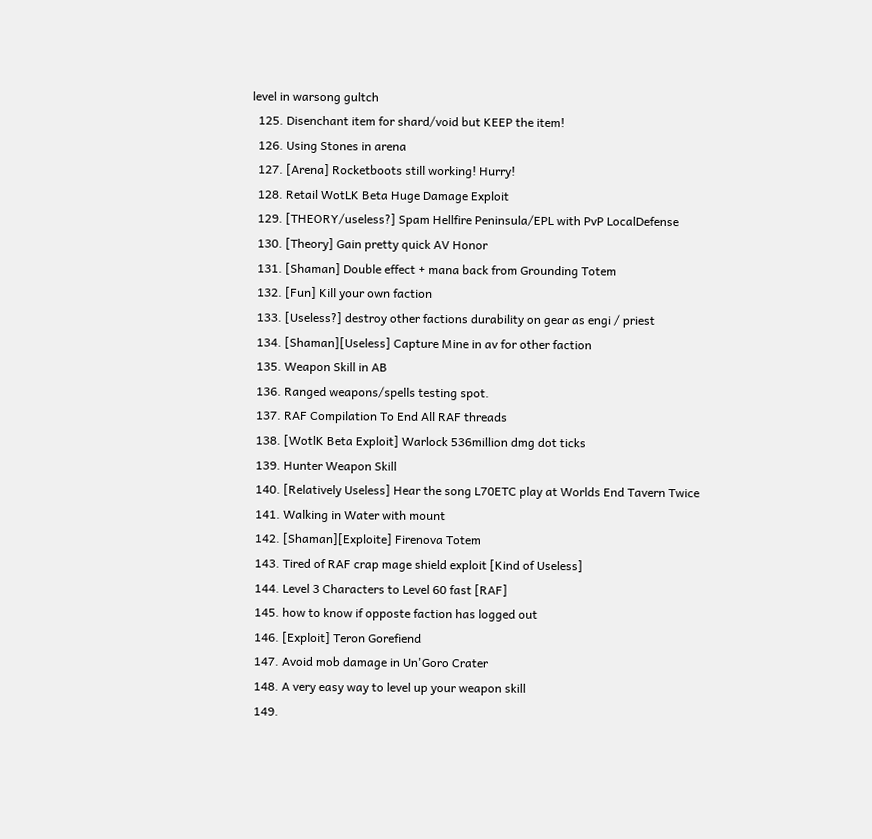level in warsong gultch
  125. Disenchant item for shard/void but KEEP the item!
  126. Using Stones in arena
  127. [Arena] Rocketboots still working! Hurry!
  128. Retail WotLK Beta Huge Damage Exploit
  129. [THEORY/useless?] Spam Hellfire Peninsula/EPL with PvP LocalDefense
  130. [Theory] Gain pretty quick AV Honor
  131. [Shaman] Double effect + mana back from Grounding Totem
  132. [Fun] Kill your own faction
  133. [Useless?] destroy other factions durability on gear as engi / priest
  134. [Shaman][Useless] Capture Mine in av for other faction
  135. Weapon Skill in AB
  136. Ranged weapons/spells testing spot.
  137. RAF Compilation To End All RAF threads
  138. [WotlK Beta Exploit] Warlock 536million dmg dot ticks
  139. Hunter Weapon Skill
  140. [Relatively Useless] Hear the song L70ETC play at Worlds End Tavern Twice
  141. Walking in Water with mount
  142. [Shaman][Exploite] Firenova Totem
  143. Tired of RAF crap mage shield exploit [Kind of Useless]
  144. Level 3 Characters to Level 60 fast [RAF]
  145. how to know if opposte faction has logged out
  146. [Exploit] Teron Gorefiend
  147. Avoid mob damage in Un'Goro Crater
  148. A very easy way to level up your weapon skill
  149.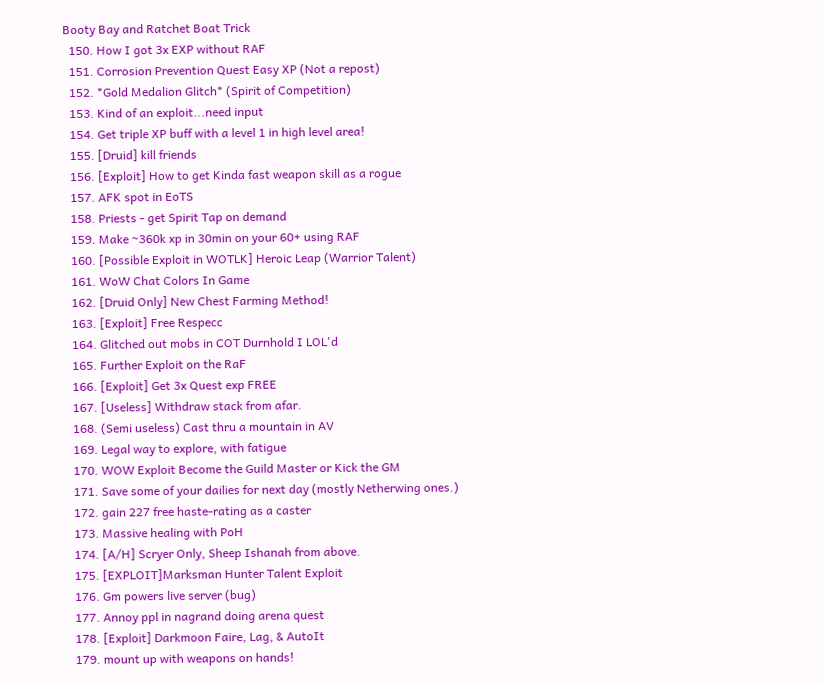Booty Bay and Ratchet Boat Trick
  150. How I got 3x EXP without RAF
  151. Corrosion Prevention Quest Easy XP (Not a repost)
  152. *Gold Medalion Glitch* (Spirit of Competition)
  153. Kind of an exploit...need input
  154. Get triple XP buff with a level 1 in high level area!
  155. [Druid] kill friends
  156. [Exploit] How to get Kinda fast weapon skill as a rogue
  157. AFK spot in EoTS
  158. Priests - get Spirit Tap on demand
  159. Make ~360k xp in 30min on your 60+ using RAF
  160. [Possible Exploit in WOTLK] Heroic Leap (Warrior Talent)
  161. WoW Chat Colors In Game
  162. [Druid Only] New Chest Farming Method!
  163. [Exploit] Free Respecc
  164. Glitched out mobs in COT Durnhold I LOL'd
  165. Further Exploit on the RaF
  166. [Exploit] Get 3x Quest exp FREE
  167. [Useless] Withdraw stack from afar.
  168. (Semi useless) Cast thru a mountain in AV
  169. Legal way to explore, with fatigue
  170. WOW Exploit Become the Guild Master or Kick the GM
  171. Save some of your dailies for next day (mostly Netherwing ones.)
  172. gain 227 free haste-rating as a caster
  173. Massive healing with PoH
  174. [A/H] Scryer Only, Sheep Ishanah from above.
  175. [EXPLOIT]Marksman Hunter Talent Exploit
  176. Gm powers live server (bug)
  177. Annoy ppl in nagrand doing arena quest
  178. [Exploit] Darkmoon Faire, Lag, & AutoIt
  179. mount up with weapons on hands!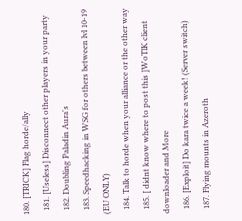180. [TRICK] Flag horde/ally
  181. [Useless] Disconnect other players in your party
  182. Doubling Paladin Aura's
  183. Speedhacking in WSG for others between lvl 10-19 (EU ONLY)
  184. Talk to horde when your alliance or the other way
  185. [ didnt know where to post this ]WoTlK client downloader and More
  186. [Exploit] Do kara twice a week! (Server switch)
  187. Flying mounts in Azeroth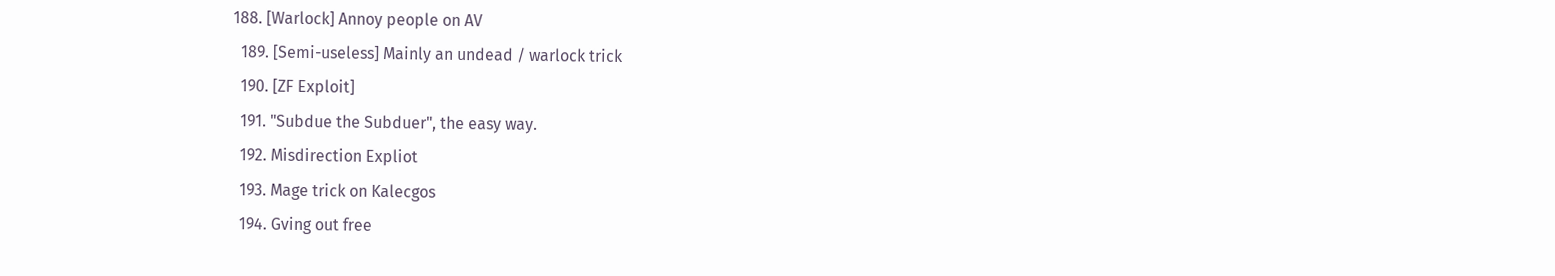188. [Warlock] Annoy people on AV
  189. [Semi-useless] Mainly an undead / warlock trick
  190. [ZF Exploit]
  191. "Subdue the Subduer", the easy way.
  192. Misdirection Expliot
  193. Mage trick on Kalecgos
  194. Gving out free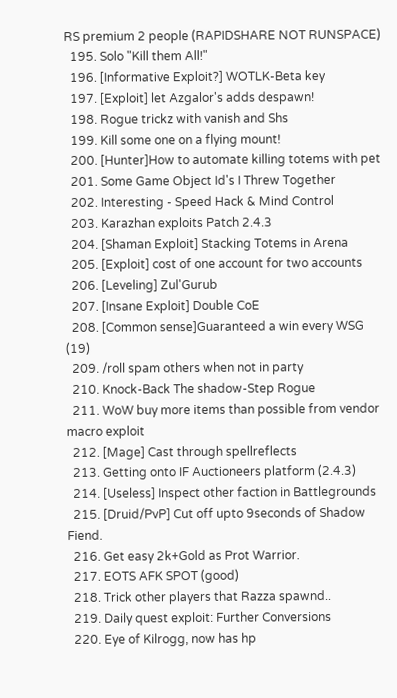RS premium 2 people (RAPIDSHARE NOT RUNSPACE)
  195. Solo "Kill them All!"
  196. [Informative Exploit?] WOTLK-Beta key
  197. [Exploit] let Azgalor's adds despawn!
  198. Rogue trickz with vanish and Shs
  199. Kill some one on a flying mount!
  200. [Hunter]How to automate killing totems with pet
  201. Some Game Object Id's I Threw Together
  202. Interesting - Speed Hack & Mind Control
  203. Karazhan exploits Patch 2.4.3
  204. [Shaman Exploit] Stacking Totems in Arena
  205. [Exploit] cost of one account for two accounts
  206. [Leveling] Zul'Gurub
  207. [Insane Exploit] Double CoE
  208. [Common sense]Guaranteed a win every WSG (19)
  209. /roll spam others when not in party
  210. Knock-Back The shadow-Step Rogue
  211. WoW buy more items than possible from vendor macro exploit
  212. [Mage] Cast through spellreflects
  213. Getting onto IF Auctioneers platform (2.4.3)
  214. [Useless] Inspect other faction in Battlegrounds
  215. [Druid/PvP] Cut off upto 9seconds of Shadow Fiend.
  216. Get easy 2k+Gold as Prot Warrior.
  217. EOTS AFK SPOT (good)
  218. Trick other players that Razza spawnd..
  219. Daily quest exploit: Further Conversions
  220. Eye of Kilrogg, now has hp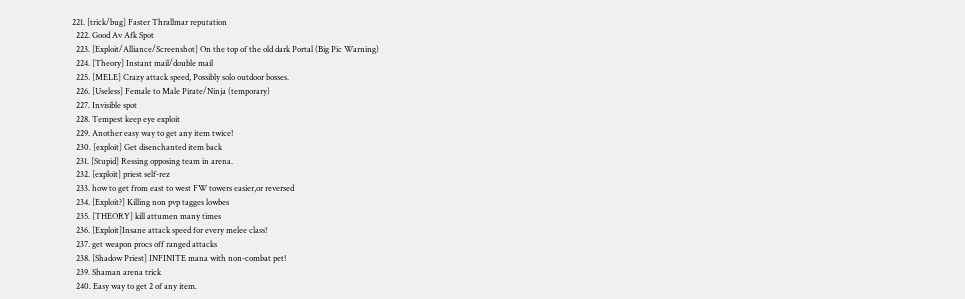221. [trick/bug] Faster Thrallmar reputation
  222. Good Av Afk Spot
  223. [Exploit/Alliance/Screenshot] On the top of the old dark Portal (Big Pic Warning)
  224. [Theory] Instant mail/double mail
  225. [MELE] Crazy attack speed, Possibly solo outdoor bosses.
  226. [Useless] Female to Male Pirate/Ninja (temporary)
  227. Invisible spot
  228. Tempest keep eye exploit
  229. Another easy way to get any item twice!
  230. [exploit] Get disenchanted item back
  231. [Stupid] Ressing opposing team in arena.
  232. [exploit] priest self-rez
  233. how to get from east to west FW towers easier,or reversed
  234. [Exploit?] Killing non pvp tagges lowbes
  235. [THEORY] kill attumen many times
  236. [Exploit]Insane attack speed for every melee class!
  237. get weapon procs off ranged attacks
  238. [Shadow Priest] INFINITE mana with non-combat pet!
  239. Shaman arena trick
  240. Easy way to get 2 of any item.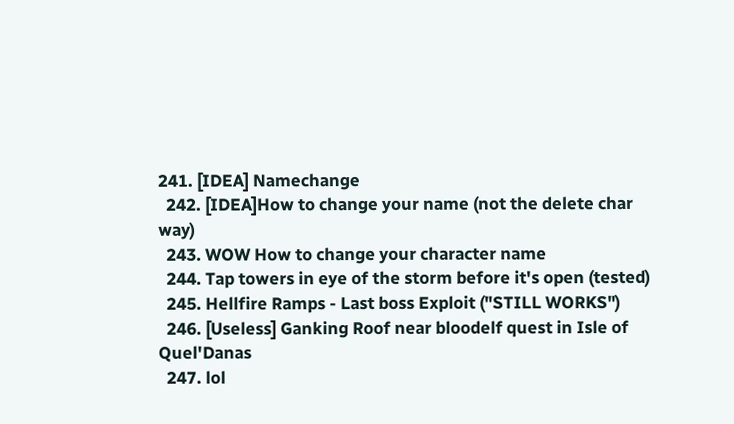241. [IDEA] Namechange
  242. [IDEA]How to change your name (not the delete char way)
  243. WOW How to change your character name
  244. Tap towers in eye of the storm before it's open (tested)
  245. Hellfire Ramps - Last boss Exploit ("STILL WORKS")
  246. [Useless] Ganking Roof near bloodelf quest in Isle of Quel'Danas
  247. lol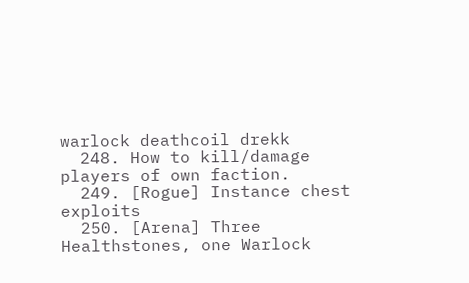warlock deathcoil drekk
  248. How to kill/damage players of own faction.
  249. [Rogue] Instance chest exploits
  250. [Arena] Three Healthstones, one Warlock